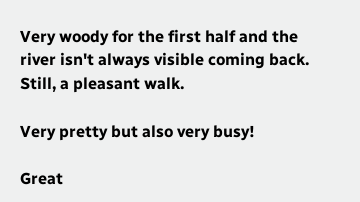Very woody for the first half and the river isn't always visible coming back. Still, a pleasant walk.

Very pretty but also very busy!

Great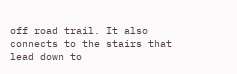off road trail. It also connects to the stairs that lead down to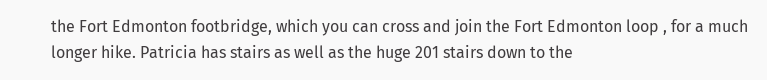the Fort Edmonton footbridge, which you can cross and join the Fort Edmonton loop , for a much longer hike. Patricia has stairs as well as the huge 201 stairs down to the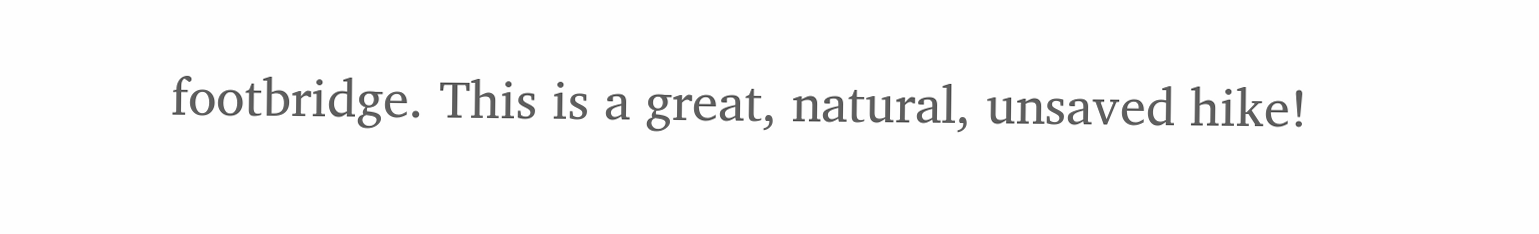footbridge. This is a great, natural, unsaved hike!